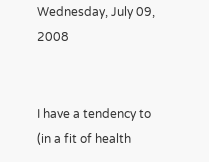Wednesday, July 09, 2008


I have a tendency to (in a fit of health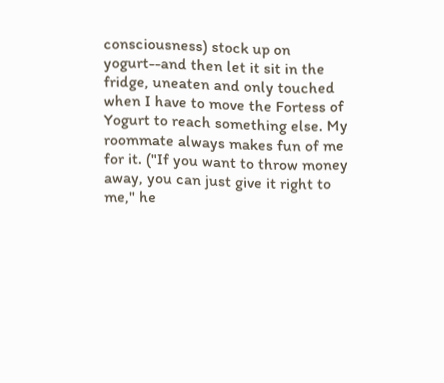consciousness) stock up on yogurt--and then let it sit in the fridge, uneaten and only touched when I have to move the Fortess of Yogurt to reach something else. My roommate always makes fun of me for it. ("If you want to throw money away, you can just give it right to me," he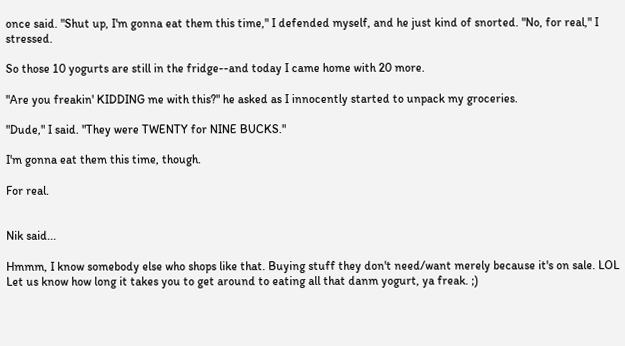once said. "Shut up, I'm gonna eat them this time," I defended myself, and he just kind of snorted. "No, for real," I stressed.

So those 10 yogurts are still in the fridge--and today I came home with 20 more.

"Are you freakin' KIDDING me with this?" he asked as I innocently started to unpack my groceries.

"Dude," I said. "They were TWENTY for NINE BUCKS."

I'm gonna eat them this time, though.

For real.


Nik said...

Hmmm, I know somebody else who shops like that. Buying stuff they don't need/want merely because it's on sale. LOL Let us know how long it takes you to get around to eating all that danm yogurt, ya freak. ;)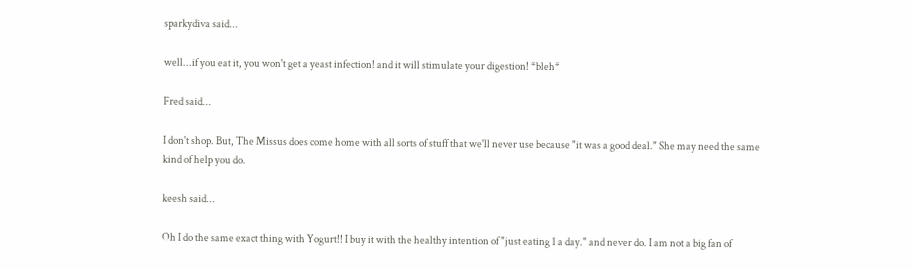sparkydiva said...

well...if you eat it, you won't get a yeast infection! and it will stimulate your digestion! *bleh*

Fred said...

I don't shop. But, The Missus does come home with all sorts of stuff that we'll never use because "it was a good deal." She may need the same kind of help you do.

keesh said...

Oh I do the same exact thing with Yogurt!! I buy it with the healthy intention of "just eating 1 a day." and never do. I am not a big fan of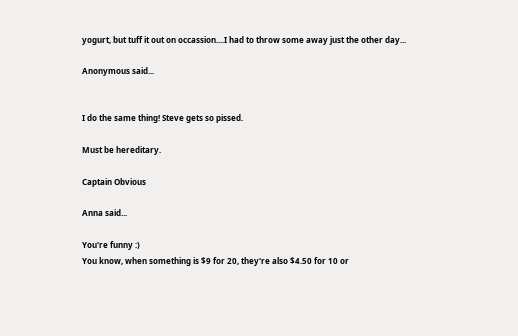yogurt, but tuff it out on occassion....I had to throw some away just the other day...

Anonymous said...


I do the same thing! Steve gets so pissed.

Must be hereditary.

Captain Obvious

Anna said...

You're funny :)
You know, when something is $9 for 20, they're also $4.50 for 10 or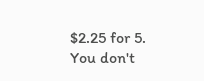$2.25 for 5. You don't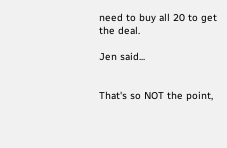need to buy all 20 to get the deal.

Jen said...


That's so NOT the point,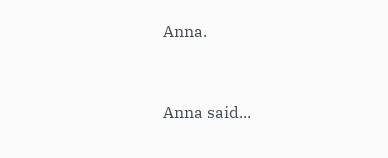Anna.


Anna said...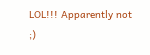LOL!!! Apparently not ;)